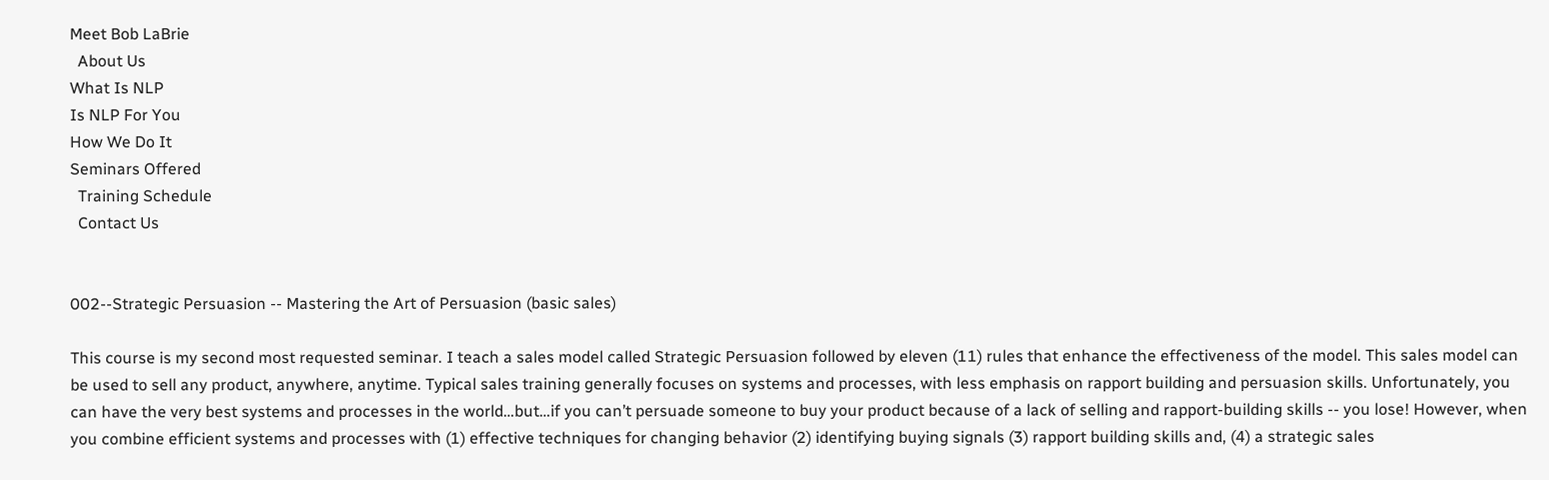Meet Bob LaBrie
  About Us
What Is NLP
Is NLP For You
How We Do It
Seminars Offered
  Training Schedule
  Contact Us


002--Strategic Persuasion -- Mastering the Art of Persuasion (basic sales)

This course is my second most requested seminar. I teach a sales model called Strategic Persuasion followed by eleven (11) rules that enhance the effectiveness of the model. This sales model can be used to sell any product, anywhere, anytime. Typical sales training generally focuses on systems and processes, with less emphasis on rapport building and persuasion skills. Unfortunately, you can have the very best systems and processes in the world…but…if you can’t persuade someone to buy your product because of a lack of selling and rapport-building skills -- you lose! However, when you combine efficient systems and processes with (1) effective techniques for changing behavior (2) identifying buying signals (3) rapport building skills and, (4) a strategic sales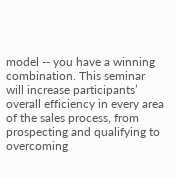model -- you have a winning combination. This seminar will increase participants’ overall efficiency in every area of the sales process, from prospecting and qualifying to overcoming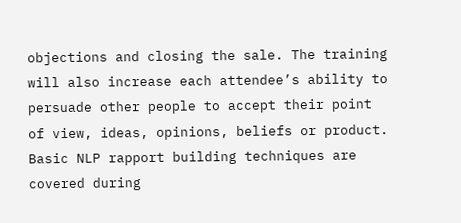objections and closing the sale. The training will also increase each attendee’s ability to persuade other people to accept their point of view, ideas, opinions, beliefs or product. Basic NLP rapport building techniques are covered during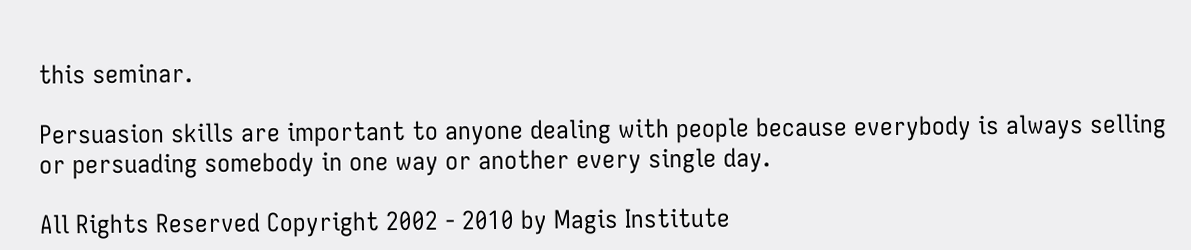this seminar.

Persuasion skills are important to anyone dealing with people because everybody is always selling or persuading somebody in one way or another every single day.

All Rights Reserved Copyright 2002 - 2010 by Magis Institute